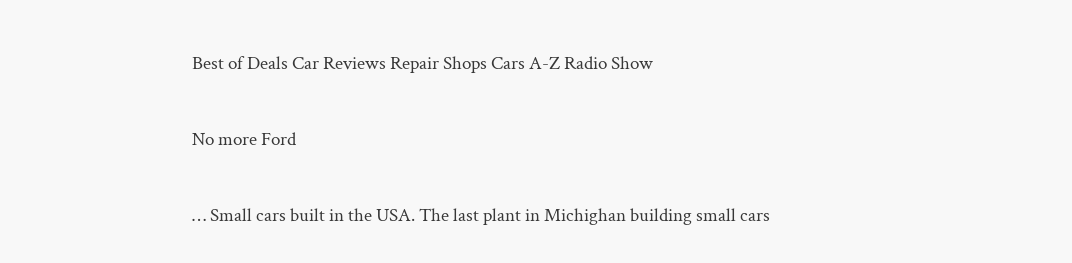Best of Deals Car Reviews Repair Shops Cars A-Z Radio Show

No more Ford

… Small cars built in the USA. The last plant in Michighan building small cars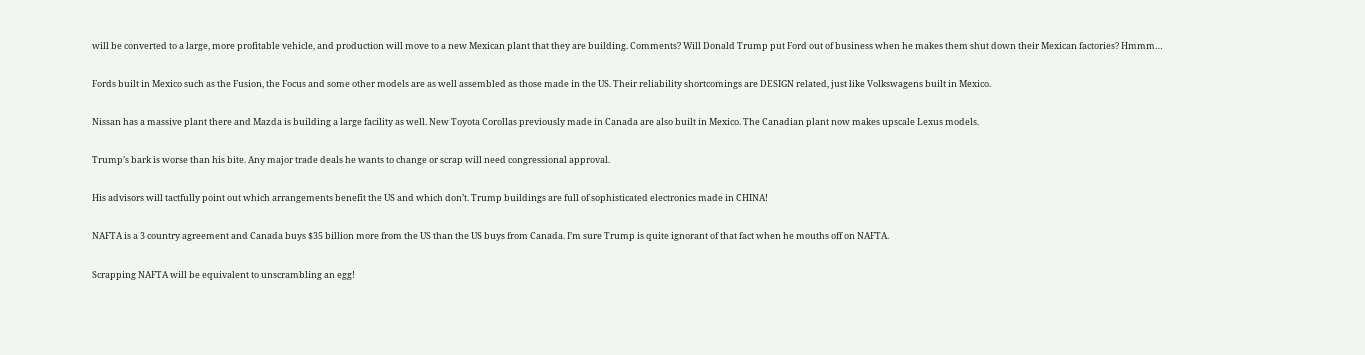will be converted to a large, more profitable vehicle, and production will move to a new Mexican plant that they are building. Comments? Will Donald Trump put Ford out of business when he makes them shut down their Mexican factories? Hmmm…

Fords built in Mexico such as the Fusion, the Focus and some other models are as well assembled as those made in the US. Their reliability shortcomings are DESIGN related, just like Volkswagens built in Mexico.

Nissan has a massive plant there and Mazda is building a large facility as well. New Toyota Corollas previously made in Canada are also built in Mexico. The Canadian plant now makes upscale Lexus models.

Trump’s bark is worse than his bite. Any major trade deals he wants to change or scrap will need congressional approval.

His advisors will tactfully point out which arrangements benefit the US and which don’t. Trump buildings are full of sophisticated electronics made in CHINA!

NAFTA is a 3 country agreement and Canada buys $35 billion more from the US than the US buys from Canada. I’m sure Trump is quite ignorant of that fact when he mouths off on NAFTA.

Scrapping NAFTA will be equivalent to unscrambling an egg!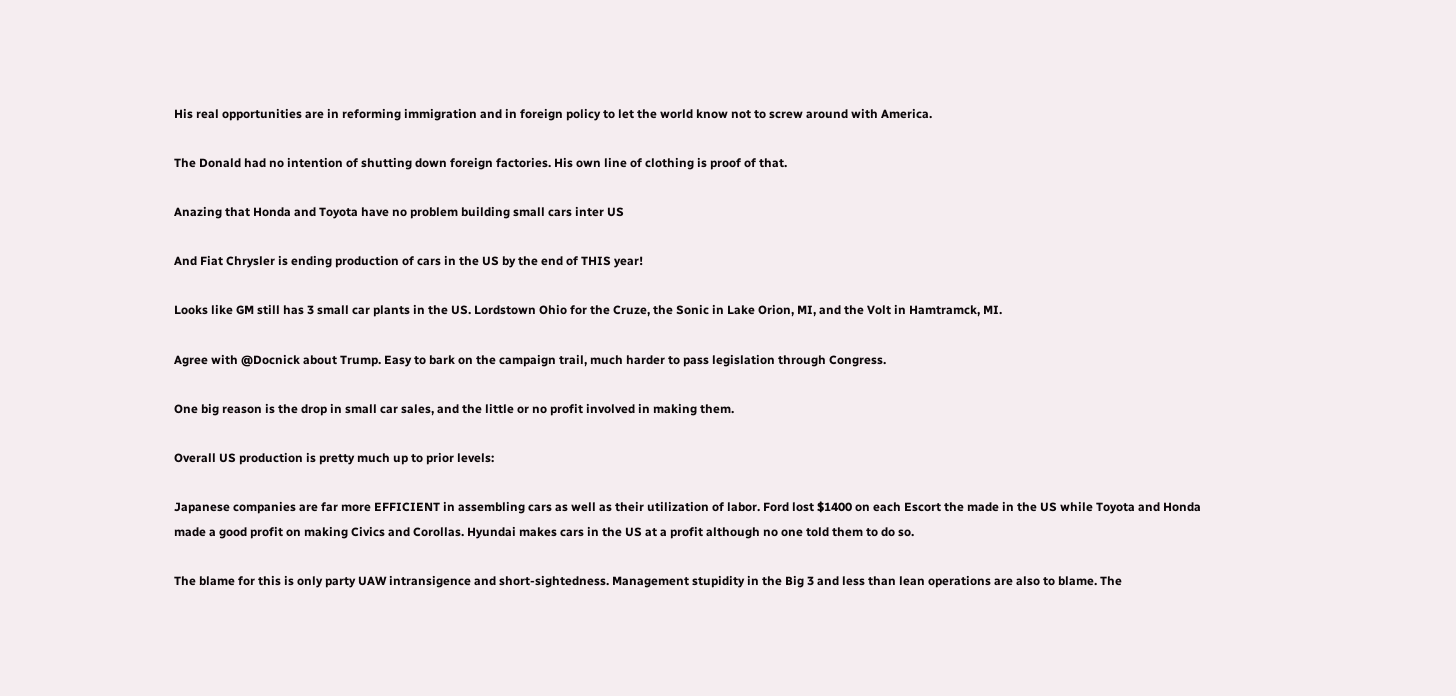His real opportunities are in reforming immigration and in foreign policy to let the world know not to screw around with America.

The Donald had no intention of shutting down foreign factories. His own line of clothing is proof of that.

Anazing that Honda and Toyota have no problem building small cars inter US

And Fiat Chrysler is ending production of cars in the US by the end of THIS year!

Looks like GM still has 3 small car plants in the US. Lordstown Ohio for the Cruze, the Sonic in Lake Orion, MI, and the Volt in Hamtramck, MI.

Agree with @Docnick about Trump. Easy to bark on the campaign trail, much harder to pass legislation through Congress.

One big reason is the drop in small car sales, and the little or no profit involved in making them.

Overall US production is pretty much up to prior levels:

Japanese companies are far more EFFICIENT in assembling cars as well as their utilization of labor. Ford lost $1400 on each Escort the made in the US while Toyota and Honda made a good profit on making Civics and Corollas. Hyundai makes cars in the US at a profit although no one told them to do so.

The blame for this is only party UAW intransigence and short-sightedness. Management stupidity in the Big 3 and less than lean operations are also to blame. The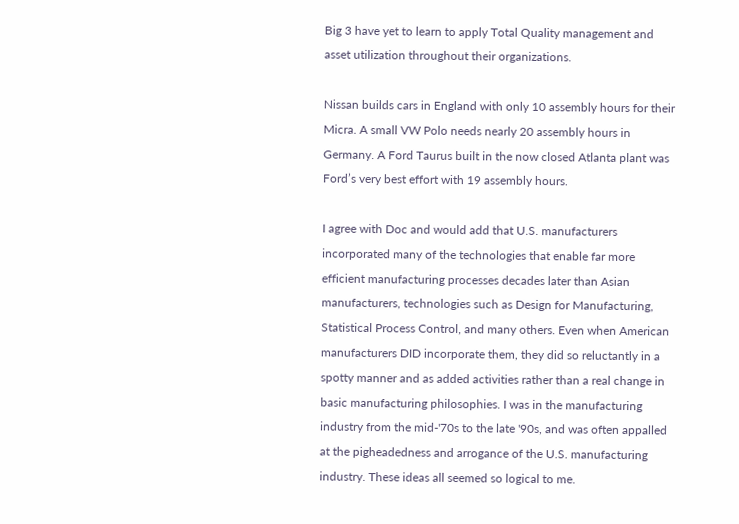Big 3 have yet to learn to apply Total Quality management and asset utilization throughout their organizations.

Nissan builds cars in England with only 10 assembly hours for their Micra. A small VW Polo needs nearly 20 assembly hours in Germany. A Ford Taurus built in the now closed Atlanta plant was Ford’s very best effort with 19 assembly hours.

I agree with Doc and would add that U.S. manufacturers incorporated many of the technologies that enable far more efficient manufacturing processes decades later than Asian manufacturers, technologies such as Design for Manufacturing, Statistical Process Control, and many others. Even when American manufacturers DID incorporate them, they did so reluctantly in a spotty manner and as added activities rather than a real change in basic manufacturing philosophies. I was in the manufacturing industry from the mid-'70s to the late '90s, and was often appalled at the pigheadedness and arrogance of the U.S. manufacturing industry. These ideas all seemed so logical to me.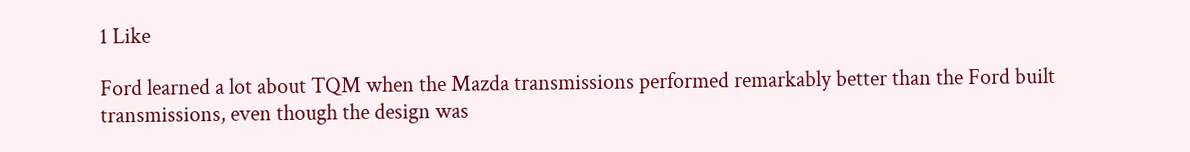1 Like

Ford learned a lot about TQM when the Mazda transmissions performed remarkably better than the Ford built transmissions, even though the design was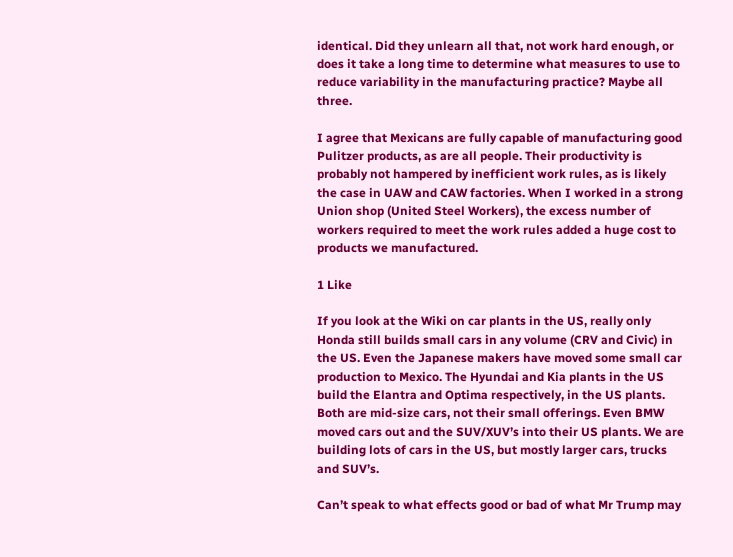identical. Did they unlearn all that, not work hard enough, or does it take a long time to determine what measures to use to reduce variability in the manufacturing practice? Maybe all three.

I agree that Mexicans are fully capable of manufacturing good Pulitzer products, as are all people. Their productivity is probably not hampered by inefficient work rules, as is likely the case in UAW and CAW factories. When I worked in a strong Union shop (United Steel Workers), the excess number of workers required to meet the work rules added a huge cost to products we manufactured.

1 Like

If you look at the Wiki on car plants in the US, really only Honda still builds small cars in any volume (CRV and Civic) in the US. Even the Japanese makers have moved some small car production to Mexico. The Hyundai and Kia plants in the US build the Elantra and Optima respectively, in the US plants. Both are mid-size cars, not their small offerings. Even BMW moved cars out and the SUV/XUV’s into their US plants. We are building lots of cars in the US, but mostly larger cars, trucks and SUV’s.

Can’t speak to what effects good or bad of what Mr Trump may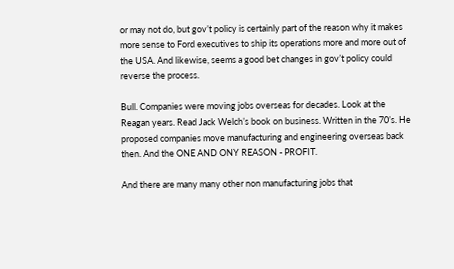or may not do, but gov’t policy is certainly part of the reason why it makes more sense to Ford executives to ship its operations more and more out of the USA. And likewise, seems a good bet changes in gov’t policy could reverse the process.

Bull. Companies were moving jobs overseas for decades. Look at the Reagan years. Read Jack Welch’s book on business. Written in the 70’s. He proposed companies move manufacturing and engineering overseas back then. And the ONE AND ONY REASON - PROFIT.

And there are many many other non manufacturing jobs that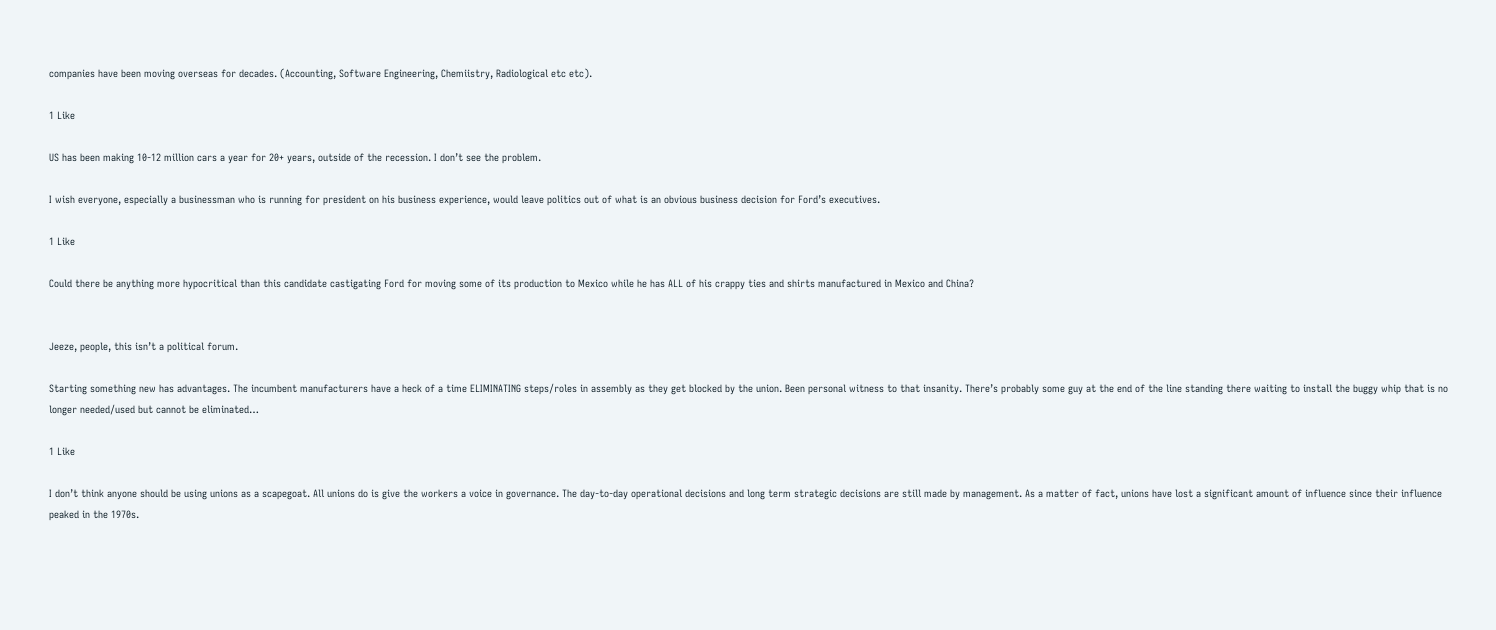companies have been moving overseas for decades. (Accounting, Software Engineering, Chemiistry, Radiological etc etc).

1 Like

US has been making 10-12 million cars a year for 20+ years, outside of the recession. I don’t see the problem.

I wish everyone, especially a businessman who is running for president on his business experience, would leave politics out of what is an obvious business decision for Ford’s executives.

1 Like

Could there be anything more hypocritical than this candidate castigating Ford for moving some of its production to Mexico while he has ALL of his crappy ties and shirts manufactured in Mexico and China?


Jeeze, people, this isn’t a political forum.

Starting something new has advantages. The incumbent manufacturers have a heck of a time ELIMINATING steps/roles in assembly as they get blocked by the union. Been personal witness to that insanity. There’s probably some guy at the end of the line standing there waiting to install the buggy whip that is no longer needed/used but cannot be eliminated…

1 Like

I don’t think anyone should be using unions as a scapegoat. All unions do is give the workers a voice in governance. The day-to-day operational decisions and long term strategic decisions are still made by management. As a matter of fact, unions have lost a significant amount of influence since their influence peaked in the 1970s.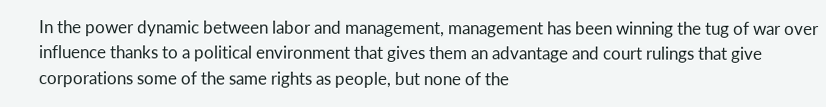In the power dynamic between labor and management, management has been winning the tug of war over influence thanks to a political environment that gives them an advantage and court rulings that give corporations some of the same rights as people, but none of the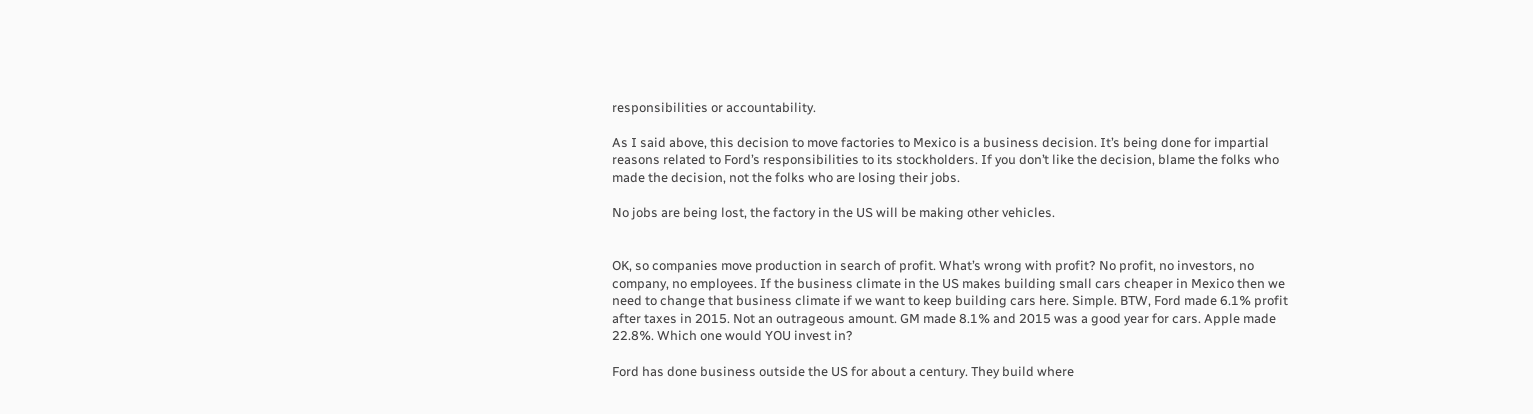responsibilities or accountability.

As I said above, this decision to move factories to Mexico is a business decision. It’s being done for impartial reasons related to Ford’s responsibilities to its stockholders. If you don’t like the decision, blame the folks who made the decision, not the folks who are losing their jobs.

No jobs are being lost, the factory in the US will be making other vehicles.


OK, so companies move production in search of profit. What’s wrong with profit? No profit, no investors, no company, no employees. If the business climate in the US makes building small cars cheaper in Mexico then we need to change that business climate if we want to keep building cars here. Simple. BTW, Ford made 6.1% profit after taxes in 2015. Not an outrageous amount. GM made 8.1% and 2015 was a good year for cars. Apple made 22.8%. Which one would YOU invest in?

Ford has done business outside the US for about a century. They build where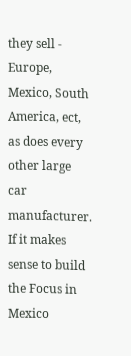they sell - Europe, Mexico, South America, ect, as does every other large car manufacturer. If it makes sense to build the Focus in Mexico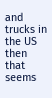and trucks in the US then that seems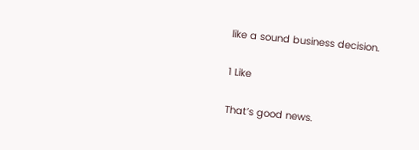like a sound business decision.

1 Like

That’s good news.